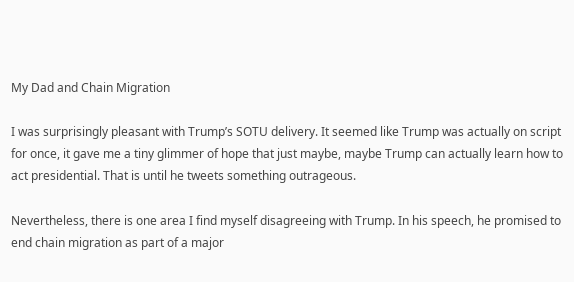My Dad and Chain Migration

I was surprisingly pleasant with Trump’s SOTU delivery. It seemed like Trump was actually on script for once, it gave me a tiny glimmer of hope that just maybe, maybe Trump can actually learn how to act presidential. That is until he tweets something outrageous.

Nevertheless, there is one area I find myself disagreeing with Trump. In his speech, he promised to end chain migration as part of a major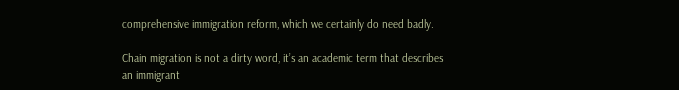comprehensive immigration reform, which we certainly do need badly.

Chain migration is not a dirty word, it’s an academic term that describes an immigrant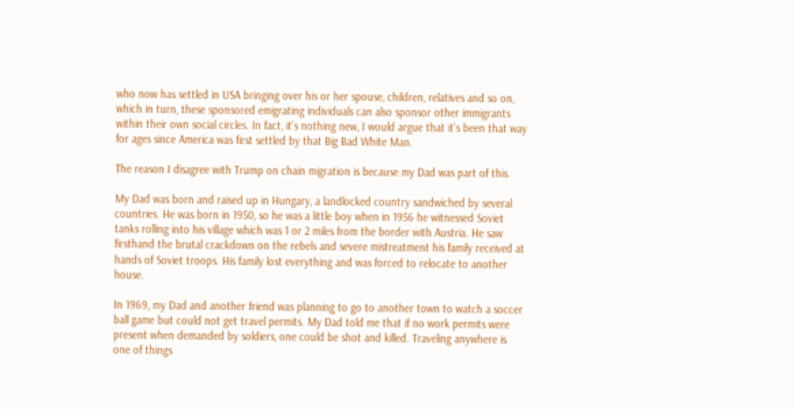who now has settled in USA bringing over his or her spouse, children, relatives and so on, which in turn, these sponsored emigrating individuals can also sponsor other immigrants within their own social circles. In fact, it’s nothing new, I would argue that it’s been that way for ages since America was first settled by that Big Bad White Man.

The reason I disagree with Trump on chain migration is because my Dad was part of this.

My Dad was born and raised up in Hungary, a landlocked country sandwiched by several countries. He was born in 1950, so he was a little boy when in 1956 he witnessed Soviet tanks rolling into his village which was 1 or 2 miles from the border with Austria. He saw firsthand the brutal crackdown on the rebels and severe mistreatment his family received at hands of Soviet troops. His family lost everything and was forced to relocate to another house.

In 1969, my Dad and another friend was planning to go to another town to watch a soccer ball game but could not get travel permits. My Dad told me that if no work permits were present when demanded by soldiers, one could be shot and killed. Traveling anywhere is one of things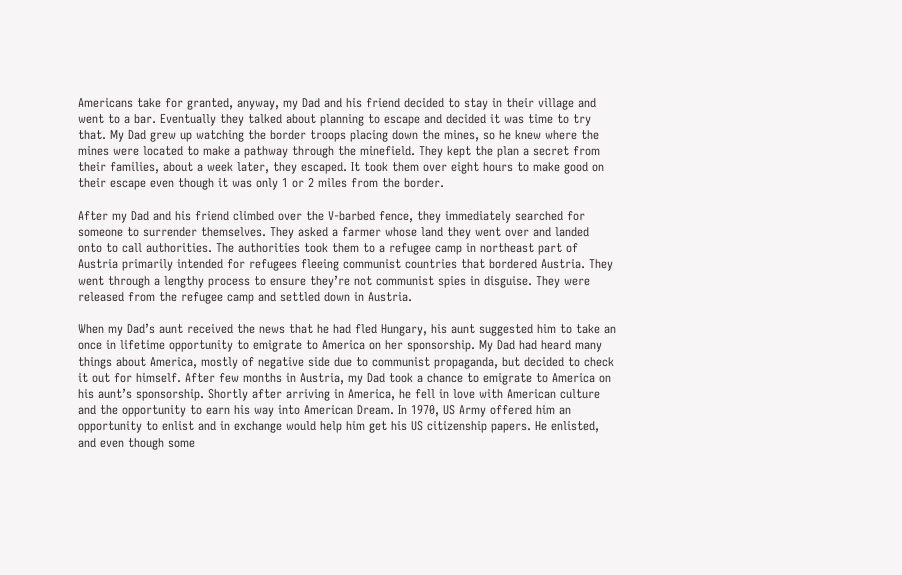Americans take for granted, anyway, my Dad and his friend decided to stay in their village and went to a bar. Eventually they talked about planning to escape and decided it was time to try that. My Dad grew up watching the border troops placing down the mines, so he knew where the mines were located to make a pathway through the minefield. They kept the plan a secret from their families, about a week later, they escaped. It took them over eight hours to make good on their escape even though it was only 1 or 2 miles from the border.

After my Dad and his friend climbed over the V-barbed fence, they immediately searched for someone to surrender themselves. They asked a farmer whose land they went over and landed onto to call authorities. The authorities took them to a refugee camp in northeast part of Austria primarily intended for refugees fleeing communist countries that bordered Austria. They went through a lengthy process to ensure they’re not communist spies in disguise. They were released from the refugee camp and settled down in Austria.

When my Dad’s aunt received the news that he had fled Hungary, his aunt suggested him to take an once in lifetime opportunity to emigrate to America on her sponsorship. My Dad had heard many things about America, mostly of negative side due to communist propaganda, but decided to check it out for himself. After few months in Austria, my Dad took a chance to emigrate to America on his aunt’s sponsorship. Shortly after arriving in America, he fell in love with American culture and the opportunity to earn his way into American Dream. In 1970, US Army offered him an opportunity to enlist and in exchange would help him get his US citizenship papers. He enlisted, and even though some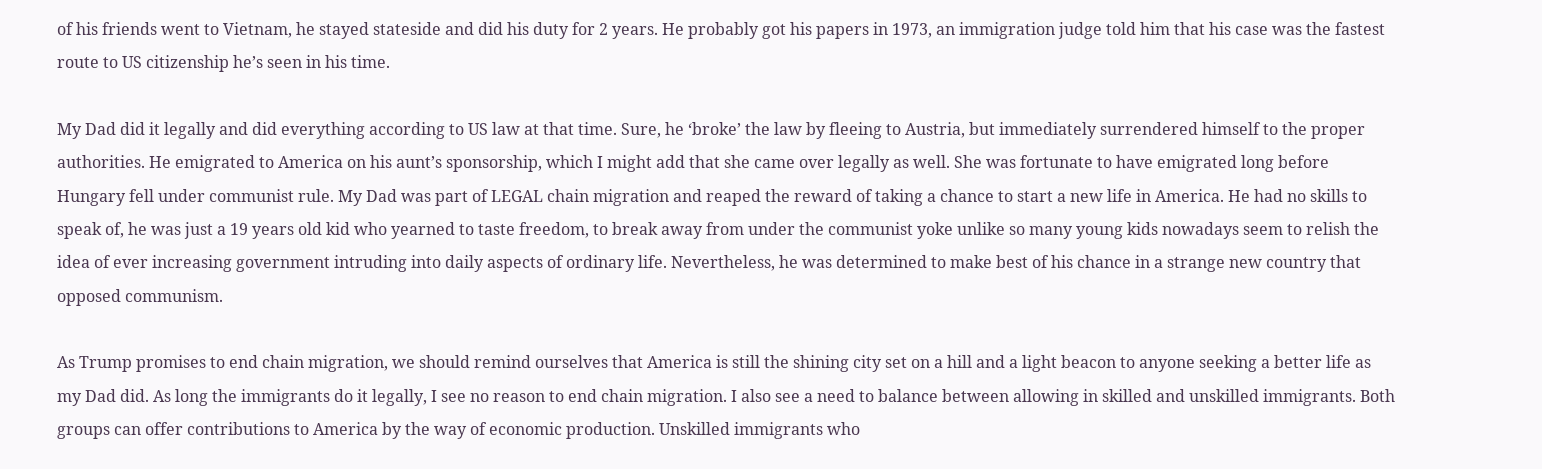of his friends went to Vietnam, he stayed stateside and did his duty for 2 years. He probably got his papers in 1973, an immigration judge told him that his case was the fastest route to US citizenship he’s seen in his time.

My Dad did it legally and did everything according to US law at that time. Sure, he ‘broke’ the law by fleeing to Austria, but immediately surrendered himself to the proper authorities. He emigrated to America on his aunt’s sponsorship, which I might add that she came over legally as well. She was fortunate to have emigrated long before Hungary fell under communist rule. My Dad was part of LEGAL chain migration and reaped the reward of taking a chance to start a new life in America. He had no skills to speak of, he was just a 19 years old kid who yearned to taste freedom, to break away from under the communist yoke unlike so many young kids nowadays seem to relish the idea of ever increasing government intruding into daily aspects of ordinary life. Nevertheless, he was determined to make best of his chance in a strange new country that opposed communism.

As Trump promises to end chain migration, we should remind ourselves that America is still the shining city set on a hill and a light beacon to anyone seeking a better life as my Dad did. As long the immigrants do it legally, I see no reason to end chain migration. I also see a need to balance between allowing in skilled and unskilled immigrants. Both groups can offer contributions to America by the way of economic production. Unskilled immigrants who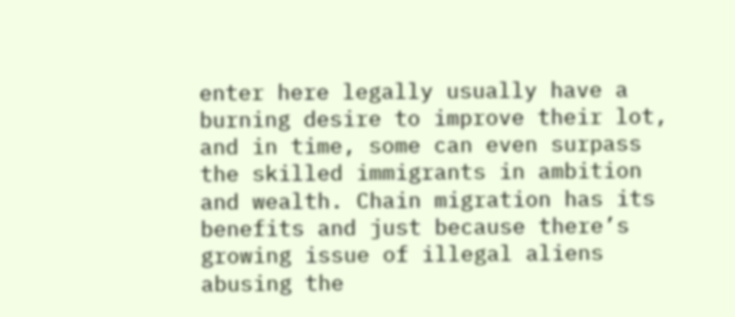enter here legally usually have a burning desire to improve their lot, and in time, some can even surpass the skilled immigrants in ambition and wealth. Chain migration has its benefits and just because there’s growing issue of illegal aliens abusing the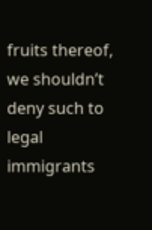fruits thereof, we shouldn’t deny such to legal immigrants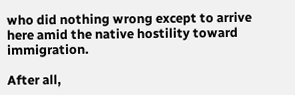who did nothing wrong except to arrive here amid the native hostility toward immigration.

After all,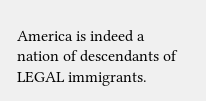America is indeed a nation of descendants of LEGAL immigrants.